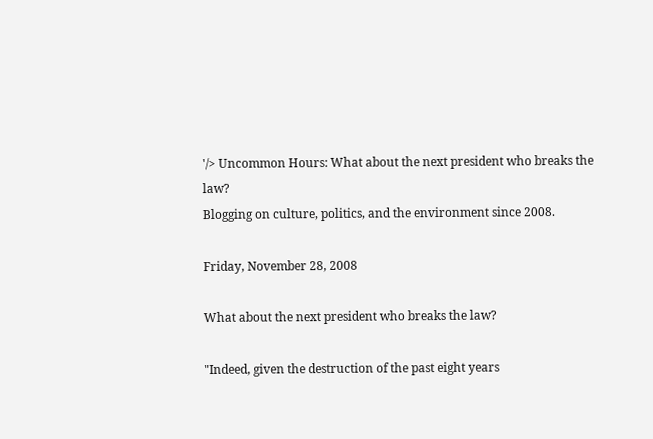'/> Uncommon Hours: What about the next president who breaks the law?
Blogging on culture, politics, and the environment since 2008.

Friday, November 28, 2008

What about the next president who breaks the law?

"Indeed, given the destruction of the past eight years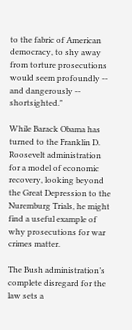to the fabric of American democracy, to shy away from torture prosecutions would seem profoundly -- and dangerously -- shortsighted."

While Barack Obama has turned to the Franklin D. Roosevelt administration for a model of economic recovery, looking beyond the Great Depression to the Nuremburg Trials, he might find a useful example of why prosecutions for war crimes matter.

The Bush administration’s complete disregard for the law sets a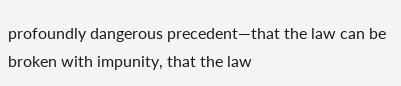profoundly dangerous precedent—that the law can be broken with impunity, that the law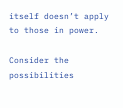itself doesn’t apply to those in power.

Consider the possibilities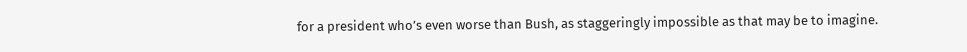for a president who’s even worse than Bush, as staggeringly impossible as that may be to imagine.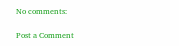No comments:

Post a Comment